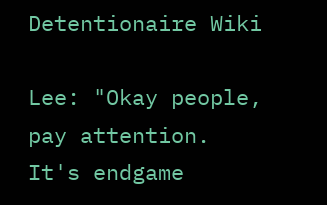Detentionaire Wiki

Lee: "Okay people, pay attention. It's endgame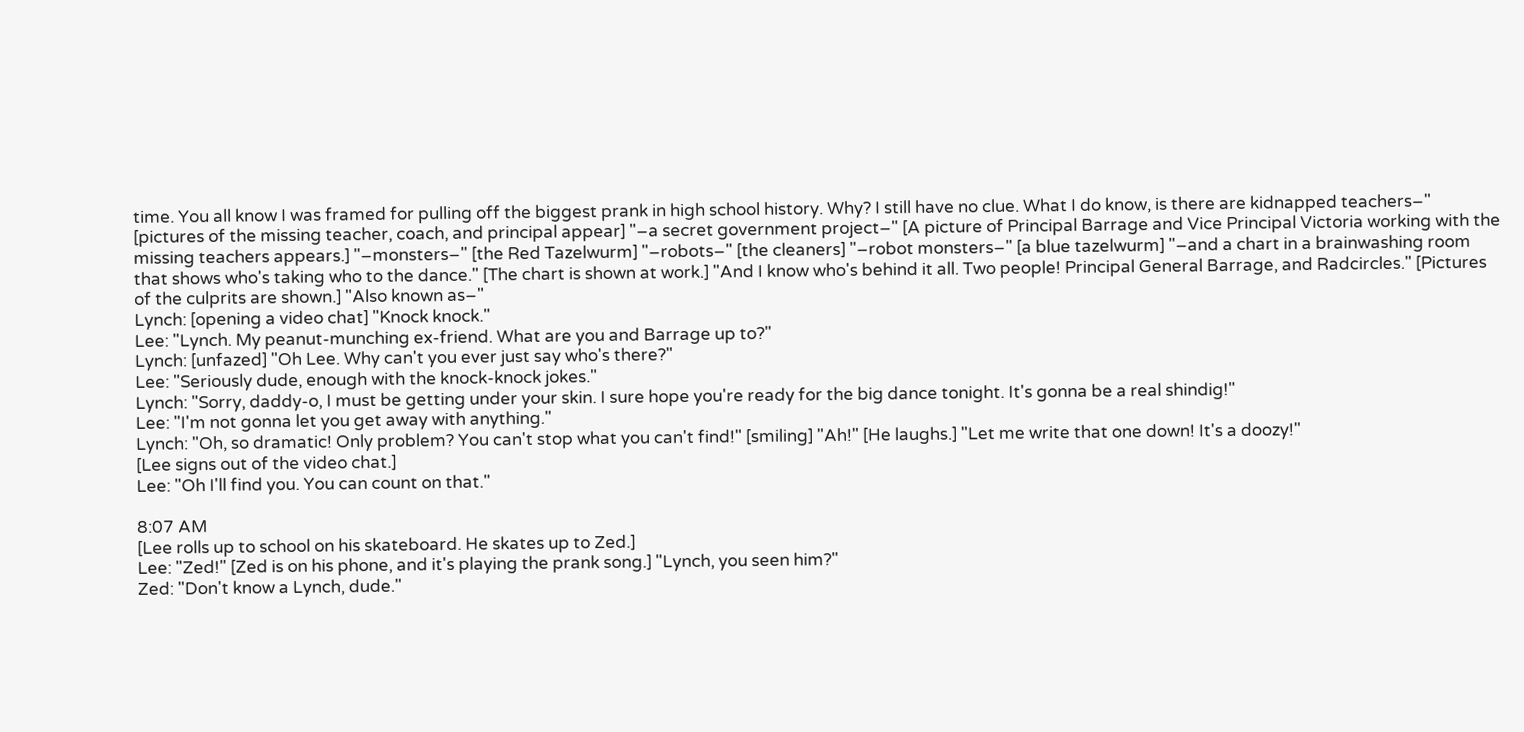time. You all know I was framed for pulling off the biggest prank in high school history. Why? I still have no clue. What I do know, is there are kidnapped teachers–" [pictures of the missing teacher, coach, and principal appear] "–a secret government project–" [A picture of Principal Barrage and Vice Principal Victoria working with the missing teachers appears.] "–monsters–" [the Red Tazelwurm] "–robots–" [the cleaners] "–robot monsters–" [a blue tazelwurm] "–and a chart in a brainwashing room that shows who's taking who to the dance." [The chart is shown at work.] "And I know who's behind it all. Two people! Principal General Barrage, and Radcircles." [Pictures of the culprits are shown.] "Also known as–"
Lynch: [opening a video chat] "Knock knock."
Lee: "Lynch. My peanut-munching ex-friend. What are you and Barrage up to?"
Lynch: [unfazed] "Oh Lee. Why can't you ever just say who's there?"
Lee: "Seriously dude, enough with the knock-knock jokes."
Lynch: "Sorry, daddy-o, I must be getting under your skin. I sure hope you're ready for the big dance tonight. It's gonna be a real shindig!"
Lee: "I'm not gonna let you get away with anything."
Lynch: "Oh, so dramatic! Only problem? You can't stop what you can't find!" [smiling] "Ah!" [He laughs.] "Let me write that one down! It's a doozy!"
[Lee signs out of the video chat.]
Lee: "Oh I'll find you. You can count on that."

8:07 AM
[Lee rolls up to school on his skateboard. He skates up to Zed.]
Lee: "Zed!" [Zed is on his phone, and it's playing the prank song.] "Lynch, you seen him?"
Zed: "Don't know a Lynch, dude."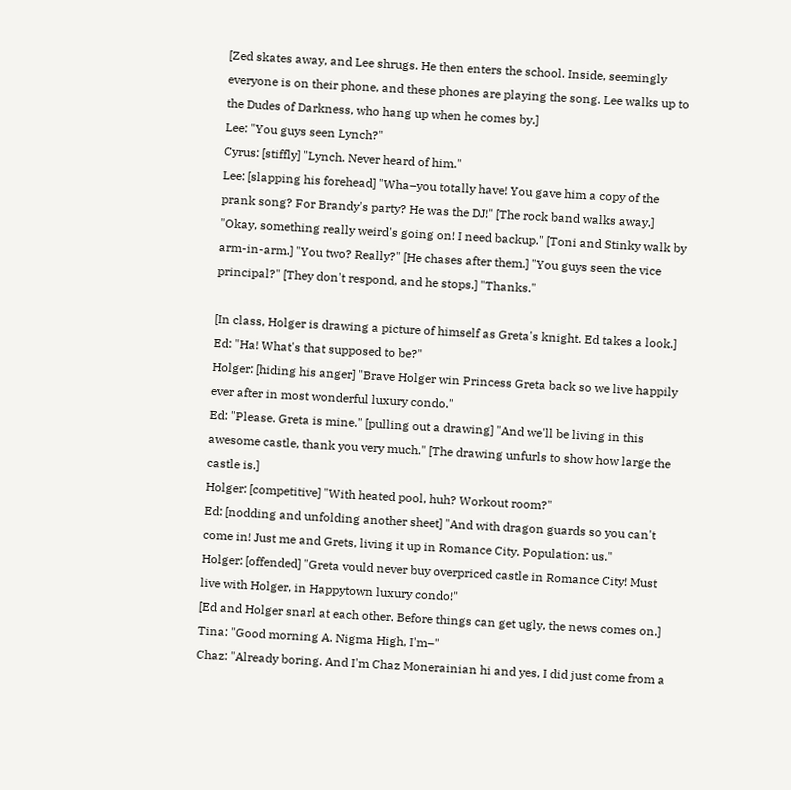[Zed skates away, and Lee shrugs. He then enters the school. Inside, seemingly everyone is on their phone, and these phones are playing the song. Lee walks up to the Dudes of Darkness, who hang up when he comes by.]
Lee: "You guys seen Lynch?"
Cyrus: [stiffly] "Lynch. Never heard of him."
Lee: [slapping his forehead] "Wha–you totally have! You gave him a copy of the prank song? For Brandy's party? He was the DJ!" [The rock band walks away.] "Okay, something really weird's going on! I need backup." [Toni and Stinky walk by arm-in-arm.] "You two? Really?" [He chases after them.] "You guys seen the vice principal?" [They don't respond, and he stops.] "Thanks."

[In class, Holger is drawing a picture of himself as Greta's knight. Ed takes a look.]
Ed: "Ha! What's that supposed to be?"
Holger: [hiding his anger] "Brave Holger win Princess Greta back so we live happily ever after in most wonderful luxury condo."
Ed: "Please. Greta is mine." [pulling out a drawing] "And we'll be living in this awesome castle, thank you very much." [The drawing unfurls to show how large the castle is.]
Holger: [competitive] "With heated pool, huh? Workout room?"
Ed: [nodding and unfolding another sheet] "And with dragon guards so you can't come in! Just me and Grets, living it up in Romance City. Population: us."
Holger: [offended] "Greta vould never buy overpriced castle in Romance City! Must live with Holger, in Happytown luxury condo!"
[Ed and Holger snarl at each other. Before things can get ugly, the news comes on.]
Tina: "Good morning A. Nigma High, I'm–"
Chaz: "Already boring. And I'm Chaz Monerainian hi and yes, I did just come from a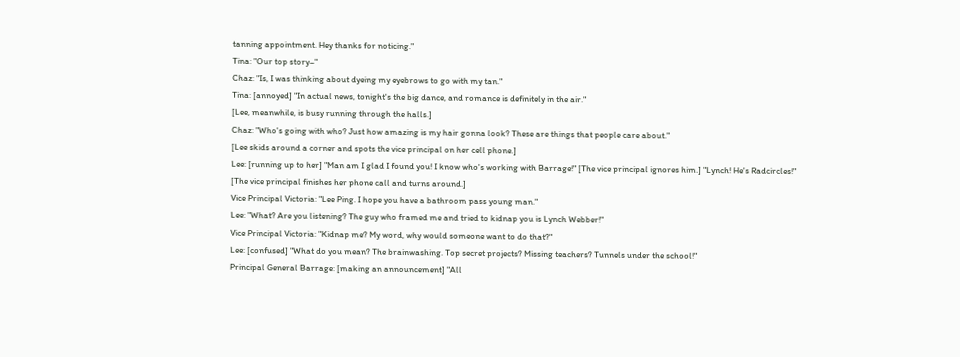tanning appointment. Hey thanks for noticing."
Tina: "Our top story–"
Chaz: "Is, I was thinking about dyeing my eyebrows to go with my tan."
Tina: [annoyed] "In actual news, tonight's the big dance, and romance is definitely in the air."
[Lee, meanwhile, is busy running through the halls.]
Chaz: "Who's going with who? Just how amazing is my hair gonna look? These are things that people care about."
[Lee skids around a corner and spots the vice principal on her cell phone.]
Lee: [running up to her] "Man am I glad I found you! I know who's working with Barrage!" [The vice principal ignores him.] "Lynch! He's Radcircles!"
[The vice principal finishes her phone call and turns around.]
Vice Principal Victoria: "Lee Ping. I hope you have a bathroom pass young man."
Lee: "What? Are you listening? The guy who framed me and tried to kidnap you is Lynch Webber!"
Vice Principal Victoria: "Kidnap me? My word, why would someone want to do that?"
Lee: [confused] "What do you mean? The brainwashing. Top secret projects? Missing teachers? Tunnels under the school!"
Principal General Barrage: [making an announcement] "All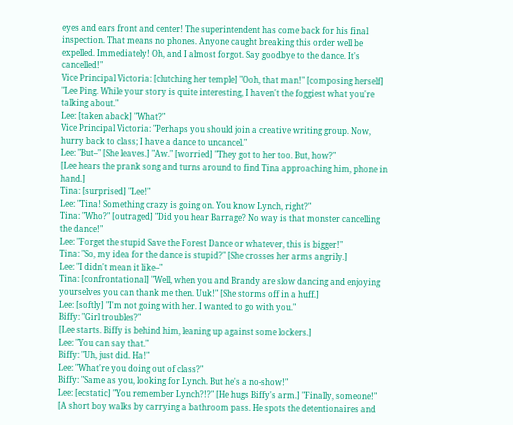eyes and ears front and center! The superintendent has come back for his final inspection. That means no phones. Anyone caught breaking this order well be expelled. Immediately! Oh, and I almost forgot. Say goodbye to the dance. It's cancelled!"
Vice Principal Victoria: [clutching her temple] "Ooh, that man!" [composing herself] "Lee Ping. While your story is quite interesting, I haven't the foggiest what you're talking about."
Lee: [taken aback] "What?"
Vice Principal Victoria: "Perhaps you should join a creative writing group. Now, hurry back to class; I have a dance to uncancel."
Lee: "But–" [She leaves.] "Aw." [worried] "They got to her too. But, how?"
[Lee hears the prank song and turns around to find Tina approaching him, phone in hand.]
Tina: [surprised] "Lee!"
Lee: "Tina! Something crazy is going on. You know Lynch, right?"
Tina: "Who?" [outraged] "Did you hear Barrage? No way is that monster cancelling the dance!"
Lee: "Forget the stupid Save the Forest Dance or whatever, this is bigger!"
Tina: "So, my idea for the dance is stupid?" [She crosses her arms angrily.]
Lee: "I didn't mean it like–"
Tina: [confrontational] "Well, when you and Brandy are slow dancing and enjoying yourselves you can thank me then. Uuk!" [She storms off in a huff.]
Lee: [softly] "I'm not going with her. I wanted to go with you."
Biffy: "Girl troubles?"
[Lee starts. Biffy is behind him, leaning up against some lockers.]
Lee: "You can say that."
Biffy: "Uh, just did. Ha!"
Lee: "What're you doing out of class?"
Biffy: "Same as you, looking for Lynch. But he's a no-show!"
Lee: [ecstatic] "You remember Lynch?!?" [He hugs Biffy's arm.] "Finally, someone!"
[A short boy walks by carrying a bathroom pass. He spots the detentionaires and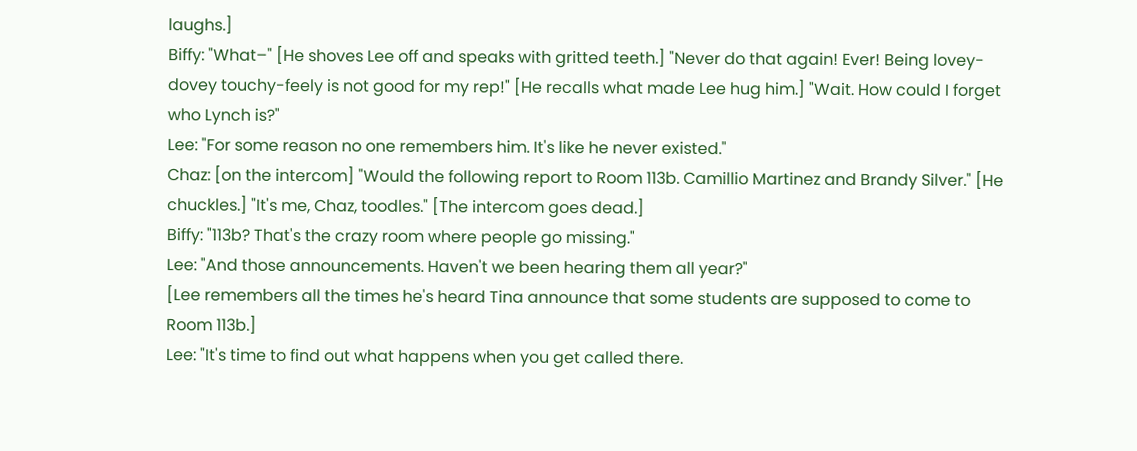laughs.]
Biffy: "What–" [He shoves Lee off and speaks with gritted teeth.] "Never do that again! Ever! Being lovey-dovey touchy-feely is not good for my rep!" [He recalls what made Lee hug him.] "Wait. How could I forget who Lynch is?"
Lee: "For some reason no one remembers him. It's like he never existed."
Chaz: [on the intercom] "Would the following report to Room 113b. Camillio Martinez and Brandy Silver." [He chuckles.] "It's me, Chaz, toodles." [The intercom goes dead.]
Biffy: "113b? That's the crazy room where people go missing."
Lee: "And those announcements. Haven't we been hearing them all year?"
[Lee remembers all the times he's heard Tina announce that some students are supposed to come to Room 113b.]
Lee: "It's time to find out what happens when you get called there.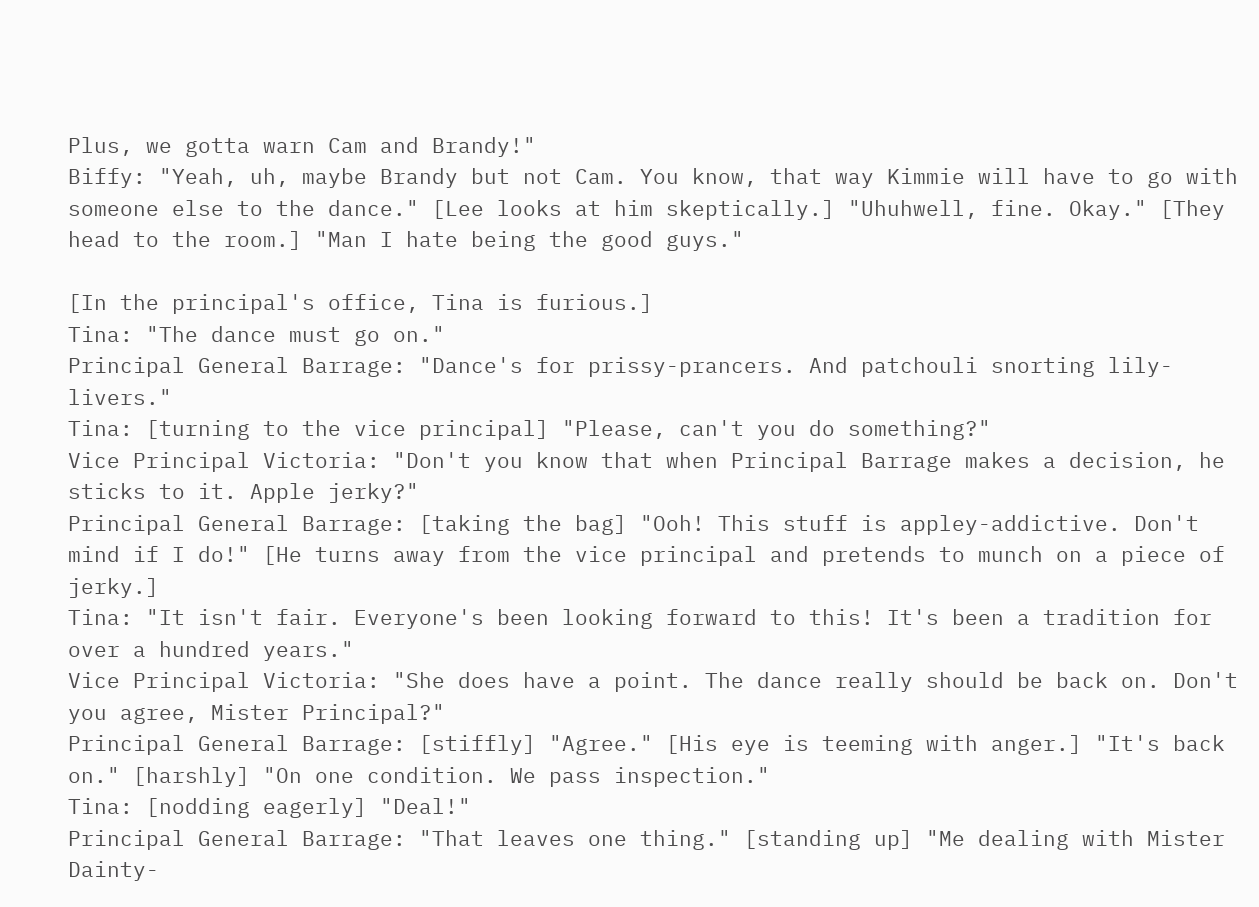Plus, we gotta warn Cam and Brandy!"
Biffy: "Yeah, uh, maybe Brandy but not Cam. You know, that way Kimmie will have to go with someone else to the dance." [Lee looks at him skeptically.] "Uhuhwell, fine. Okay." [They head to the room.] "Man I hate being the good guys."

[In the principal's office, Tina is furious.]
Tina: "The dance must go on."
Principal General Barrage: "Dance's for prissy-prancers. And patchouli snorting lily-livers."
Tina: [turning to the vice principal] "Please, can't you do something?"
Vice Principal Victoria: "Don't you know that when Principal Barrage makes a decision, he sticks to it. Apple jerky?"
Principal General Barrage: [taking the bag] "Ooh! This stuff is appley-addictive. Don't mind if I do!" [He turns away from the vice principal and pretends to munch on a piece of jerky.]
Tina: "It isn't fair. Everyone's been looking forward to this! It's been a tradition for over a hundred years."
Vice Principal Victoria: "She does have a point. The dance really should be back on. Don't you agree, Mister Principal?"
Principal General Barrage: [stiffly] "Agree." [His eye is teeming with anger.] "It's back on." [harshly] "On one condition. We pass inspection."
Tina: [nodding eagerly] "Deal!"
Principal General Barrage: "That leaves one thing." [standing up] "Me dealing with Mister Dainty-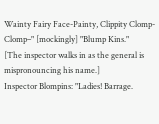Wainty Fairy Face-Painty, Clippity Clomp-Clomp–" [mockingly] "Blump Kins."
[The inspector walks in as the general is mispronouncing his name.]
Inspector Blompins: "Ladies! Barrage.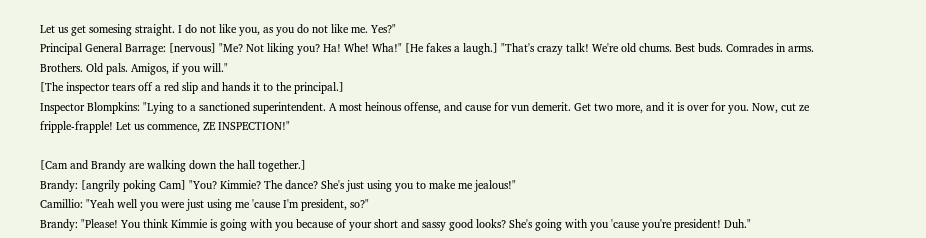Let us get somesing straight. I do not like you, as you do not like me. Yes?"
Principal General Barrage: [nervous] "Me? Not liking you? Ha! Whe! Wha!" [He fakes a laugh.] "That's crazy talk! We're old chums. Best buds. Comrades in arms. Brothers. Old pals. Amigos, if you will."
[The inspector tears off a red slip and hands it to the principal.]
Inspector Blompkins: "Lying to a sanctioned superintendent. A most heinous offense, and cause for vun demerit. Get two more, and it is over for you. Now, cut ze fripple-frapple! Let us commence, ZE INSPECTION!"

[Cam and Brandy are walking down the hall together.]
Brandy: [angrily poking Cam] "You? Kimmie? The dance? She's just using you to make me jealous!"
Camillio: "Yeah well you were just using me 'cause I'm president, so?"
Brandy: "Please! You think Kimmie is going with you because of your short and sassy good looks? She's going with you 'cause you're president! Duh."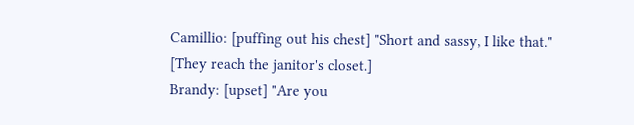Camillio: [puffing out his chest] "Short and sassy, I like that." [They reach the janitor's closet.]
Brandy: [upset] "Are you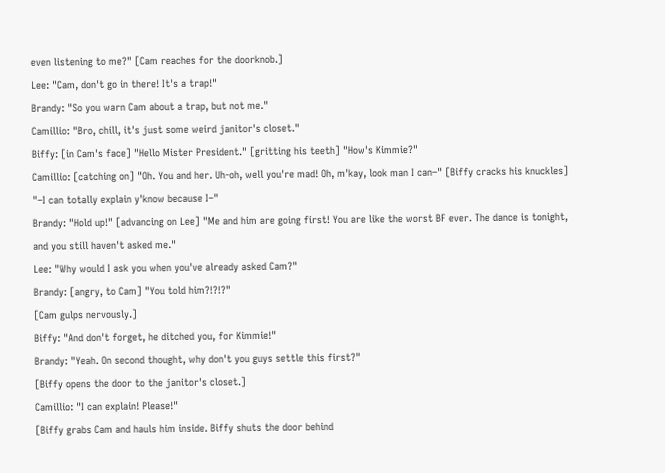even listening to me?" [Cam reaches for the doorknob.]
Lee: "Cam, don't go in there! It's a trap!"
Brandy: "So you warn Cam about a trap, but not me."
Camillio: "Bro, chill, it's just some weird janitor's closet."
Biffy: [in Cam's face] "Hello Mister President." [gritting his teeth] "How's Kimmie?"
Camillio: [catching on] "Oh. You and her. Uh-oh, well you're mad! Oh, m'kay, look man I can–" [Biffy cracks his knuckles] "–I can totally explain y'know because I–"
Brandy: "Hold up!" [advancing on Lee] "Me and him are going first! You are like the worst BF ever. The dance is tonight, and you still haven't asked me."
Lee: "Why would I ask you when you've already asked Cam?"
Brandy: [angry, to Cam] "You told him?!?!?"
[Cam gulps nervously.]
Biffy: "And don't forget, he ditched you, for Kimmie!"
Brandy: "Yeah. On second thought, why don't you guys settle this first?"
[Biffy opens the door to the janitor's closet.]
Camillio: "I can explain! Please!"
[Biffy grabs Cam and hauls him inside. Biffy shuts the door behind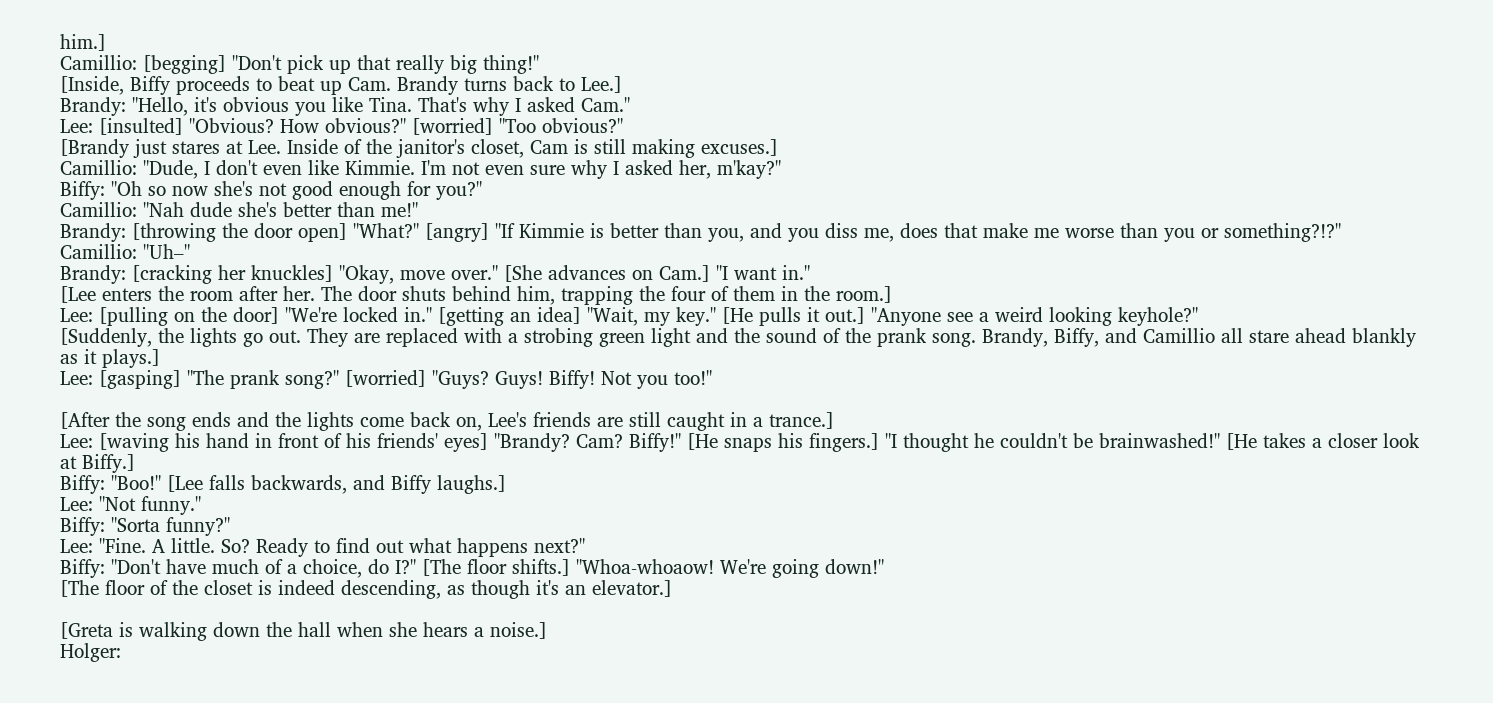him.]
Camillio: [begging] "Don't pick up that really big thing!"
[Inside, Biffy proceeds to beat up Cam. Brandy turns back to Lee.]
Brandy: "Hello, it's obvious you like Tina. That's why I asked Cam."
Lee: [insulted] "Obvious? How obvious?" [worried] "Too obvious?"
[Brandy just stares at Lee. Inside of the janitor's closet, Cam is still making excuses.]
Camillio: "Dude, I don't even like Kimmie. I'm not even sure why I asked her, m'kay?"
Biffy: "Oh so now she's not good enough for you?"
Camillio: "Nah dude she's better than me!"
Brandy: [throwing the door open] "What?" [angry] "If Kimmie is better than you, and you diss me, does that make me worse than you or something?!?"
Camillio: "Uh–"
Brandy: [cracking her knuckles] "Okay, move over." [She advances on Cam.] "I want in."
[Lee enters the room after her. The door shuts behind him, trapping the four of them in the room.]
Lee: [pulling on the door] "We're locked in." [getting an idea] "Wait, my key." [He pulls it out.] "Anyone see a weird looking keyhole?"
[Suddenly, the lights go out. They are replaced with a strobing green light and the sound of the prank song. Brandy, Biffy, and Camillio all stare ahead blankly as it plays.]
Lee: [gasping] "The prank song?" [worried] "Guys? Guys! Biffy! Not you too!"

[After the song ends and the lights come back on, Lee's friends are still caught in a trance.]
Lee: [waving his hand in front of his friends' eyes] "Brandy? Cam? Biffy!" [He snaps his fingers.] "I thought he couldn't be brainwashed!" [He takes a closer look at Biffy.]
Biffy: "Boo!" [Lee falls backwards, and Biffy laughs.]
Lee: "Not funny."
Biffy: "Sorta funny?"
Lee: "Fine. A little. So? Ready to find out what happens next?"
Biffy: "Don't have much of a choice, do I?" [The floor shifts.] "Whoa-whoaow! We're going down!"
[The floor of the closet is indeed descending, as though it's an elevator.]

[Greta is walking down the hall when she hears a noise.]
Holger: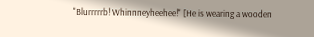"Blurrrrrb! Whinnneyheehee!" [He is wearing a wooden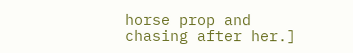horse prop and chasing after her.]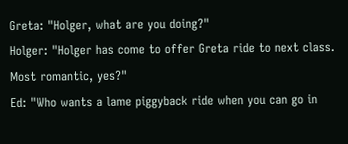Greta: "Holger, what are you doing?"
Holger: "Holger has come to offer Greta ride to next class. Most romantic, yes?"
Ed: "Who wants a lame piggyback ride when you can go in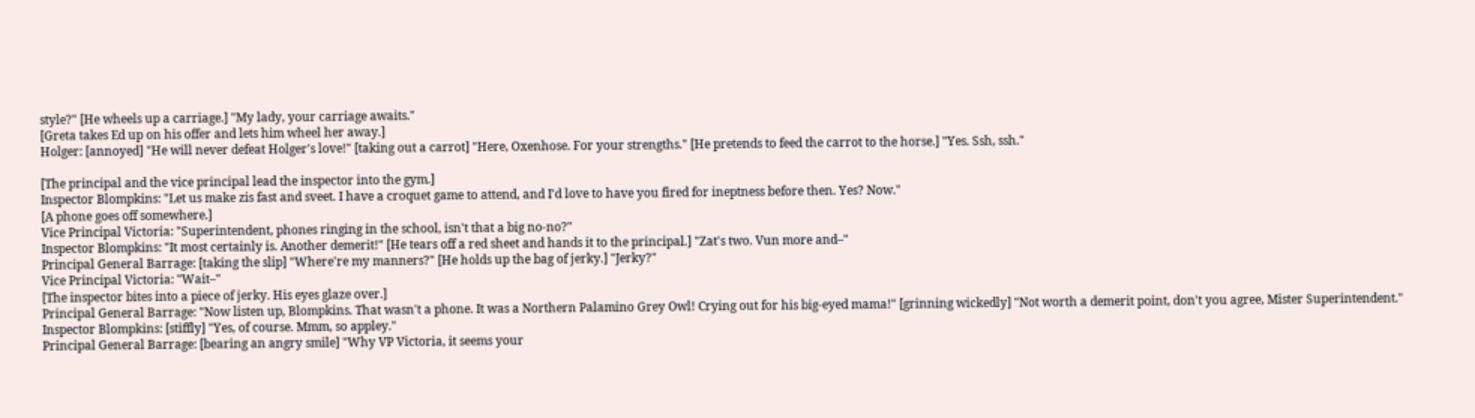style?" [He wheels up a carriage.] "My lady, your carriage awaits."
[Greta takes Ed up on his offer and lets him wheel her away.]
Holger: [annoyed] "He will never defeat Holger's love!" [taking out a carrot] "Here, Oxenhose. For your strengths." [He pretends to feed the carrot to the horse.] "Yes. Ssh, ssh."

[The principal and the vice principal lead the inspector into the gym.]
Inspector Blompkins: "Let us make zis fast and sveet. I have a croquet game to attend, and I'd love to have you fired for ineptness before then. Yes? Now."
[A phone goes off somewhere.]
Vice Principal Victoria: "Superintendent, phones ringing in the school, isn't that a big no-no?"
Inspector Blompkins: "It most certainly is. Another demerit!" [He tears off a red sheet and hands it to the principal.] "Zat's two. Vun more and–"
Principal General Barrage: [taking the slip] "Where're my manners?" [He holds up the bag of jerky.] "Jerky?"
Vice Principal Victoria: "Wait–"
[The inspector bites into a piece of jerky. His eyes glaze over.]
Principal General Barrage: "Now listen up, Blompkins. That wasn't a phone. It was a Northern Palamino Grey Owl! Crying out for his big-eyed mama!" [grinning wickedly] "Not worth a demerit point, don't you agree, Mister Superintendent."
Inspector Blompkins: [stiffly] "Yes, of course. Mmm, so appley."
Principal General Barrage: [bearing an angry smile] "Why VP Victoria, it seems your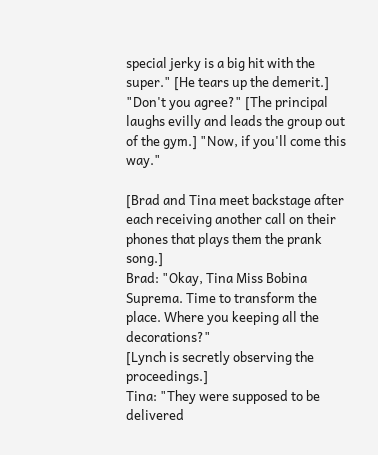special jerky is a big hit with the super." [He tears up the demerit.] "Don't you agree?" [The principal laughs evilly and leads the group out of the gym.] "Now, if you'll come this way."

[Brad and Tina meet backstage after each receiving another call on their phones that plays them the prank song.]
Brad: "Okay, Tina Miss Bobina Suprema. Time to transform the place. Where you keeping all the decorations?"
[Lynch is secretly observing the proceedings.]
Tina: "They were supposed to be delivered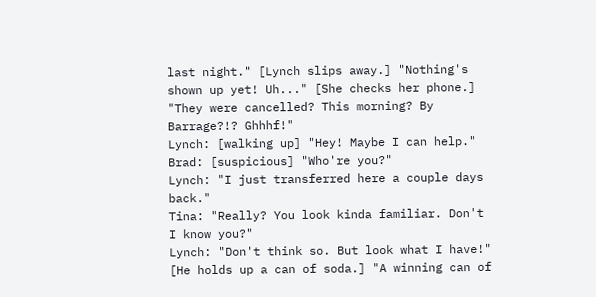last night." [Lynch slips away.] "Nothing's shown up yet! Uh..." [She checks her phone.] "They were cancelled? This morning? By Barrage?!? Ghhhf!"
Lynch: [walking up] "Hey! Maybe I can help."
Brad: [suspicious] "Who're you?"
Lynch: "I just transferred here a couple days back."
Tina: "Really? You look kinda familiar. Don't I know you?"
Lynch: "Don't think so. But look what I have!" [He holds up a can of soda.] "A winning can of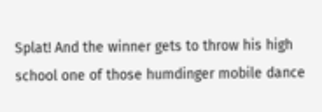Splat! And the winner gets to throw his high school one of those humdinger mobile dance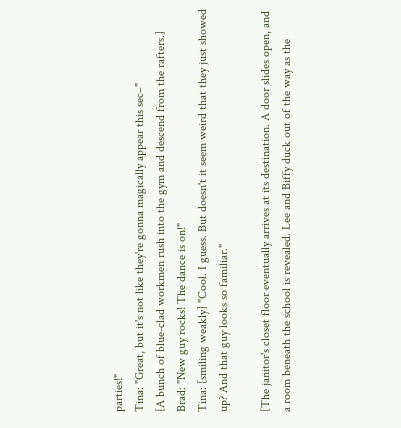parties!"
Tina: "Great, but it's not like they're gonna magically appear this sec–"
[A bunch of blue-clad workmen rush into the gym and descend from the rafters.]
Brad: "New guy rocks! The dance is on!"
Tina: [smiling weakly] "Cool. I guess. But doesn't it seem weird that they just showed up? And that guy looks so familiar."

[The janitor's closet floor eventually arrives at its destination. A door slides open, and a room beneath the school is revealed. Lee and Biffy duck out of the way as the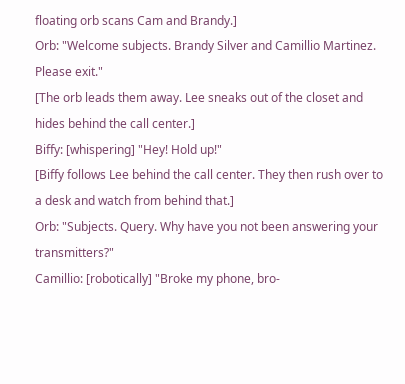floating orb scans Cam and Brandy.]
Orb: "Welcome subjects. Brandy Silver and Camillio Martinez. Please exit."
[The orb leads them away. Lee sneaks out of the closet and hides behind the call center.]
Biffy: [whispering] "Hey! Hold up!"
[Biffy follows Lee behind the call center. They then rush over to a desk and watch from behind that.]
Orb: "Subjects. Query. Why have you not been answering your transmitters?"
Camillio: [robotically] "Broke my phone, bro-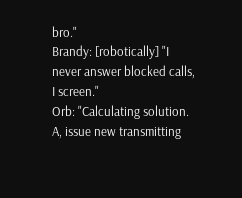bro."
Brandy: [robotically] "I never answer blocked calls, I screen."
Orb: "Calculating solution. A, issue new transmitting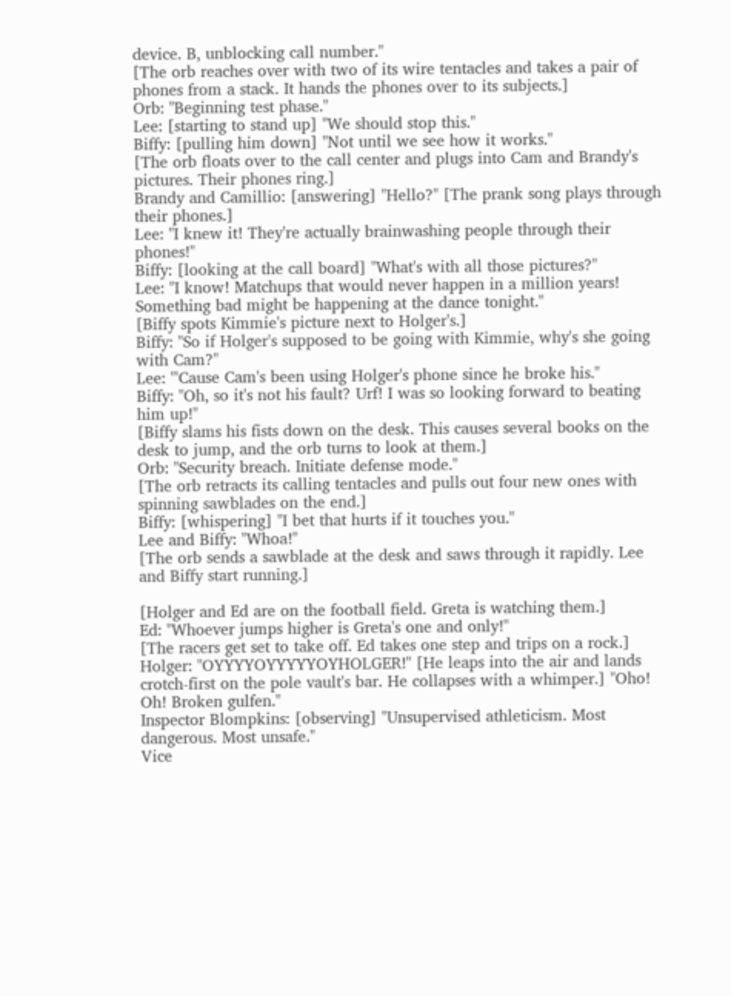device. B, unblocking call number."
[The orb reaches over with two of its wire tentacles and takes a pair of phones from a stack. It hands the phones over to its subjects.]
Orb: "Beginning test phase."
Lee: [starting to stand up] "We should stop this."
Biffy: [pulling him down] "Not until we see how it works."
[The orb floats over to the call center and plugs into Cam and Brandy's pictures. Their phones ring.]
Brandy and Camillio: [answering] "Hello?" [The prank song plays through their phones.]
Lee: "I knew it! They're actually brainwashing people through their phones!"
Biffy: [looking at the call board] "What's with all those pictures?"
Lee: "I know! Matchups that would never happen in a million years! Something bad might be happening at the dance tonight."
[Biffy spots Kimmie's picture next to Holger's.]
Biffy: "So if Holger's supposed to be going with Kimmie, why's she going with Cam?"
Lee: "'Cause Cam's been using Holger's phone since he broke his."
Biffy: "Oh, so it's not his fault? Urf! I was so looking forward to beating him up!"
[Biffy slams his fists down on the desk. This causes several books on the desk to jump, and the orb turns to look at them.]
Orb: "Security breach. Initiate defense mode."
[The orb retracts its calling tentacles and pulls out four new ones with spinning sawblades on the end.]
Biffy: [whispering] "I bet that hurts if it touches you."
Lee and Biffy: "Whoa!"
[The orb sends a sawblade at the desk and saws through it rapidly. Lee and Biffy start running.]

[Holger and Ed are on the football field. Greta is watching them.]
Ed: "Whoever jumps higher is Greta's one and only!"
[The racers get set to take off. Ed takes one step and trips on a rock.]
Holger: "OYYYYOYYYYYOYHOLGER!" [He leaps into the air and lands crotch-first on the pole vault's bar. He collapses with a whimper.] "Oho! Oh! Broken gulfen."
Inspector Blompkins: [observing] "Unsupervised athleticism. Most dangerous. Most unsafe."
Vice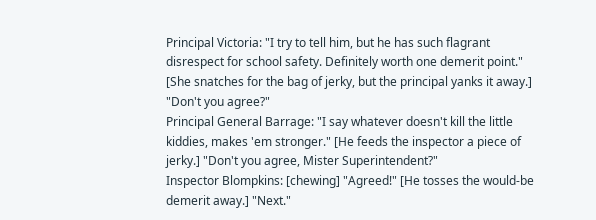Principal Victoria: "I try to tell him, but he has such flagrant disrespect for school safety. Definitely worth one demerit point." [She snatches for the bag of jerky, but the principal yanks it away.] "Don't you agree?"
Principal General Barrage: "I say whatever doesn't kill the little kiddies, makes 'em stronger." [He feeds the inspector a piece of jerky.] "Don't you agree, Mister Superintendent?"
Inspector Blompkins: [chewing] "Agreed!" [He tosses the would-be demerit away.] "Next."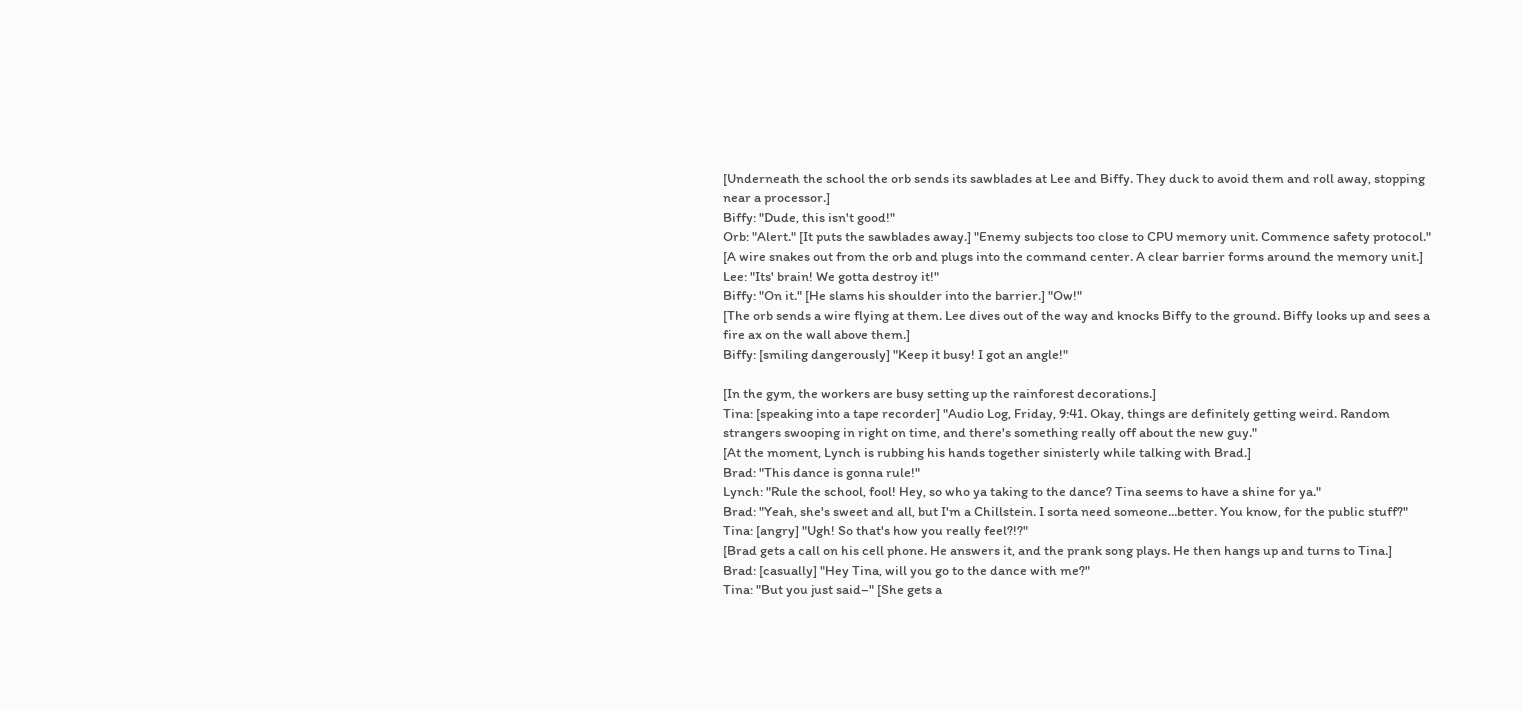[Underneath the school the orb sends its sawblades at Lee and Biffy. They duck to avoid them and roll away, stopping near a processor.]
Biffy: "Dude, this isn't good!"
Orb: "Alert." [It puts the sawblades away.] "Enemy subjects too close to CPU memory unit. Commence safety protocol."
[A wire snakes out from the orb and plugs into the command center. A clear barrier forms around the memory unit.]
Lee: "Its' brain! We gotta destroy it!"
Biffy: "On it." [He slams his shoulder into the barrier.] "Ow!"
[The orb sends a wire flying at them. Lee dives out of the way and knocks Biffy to the ground. Biffy looks up and sees a fire ax on the wall above them.]
Biffy: [smiling dangerously] "Keep it busy! I got an angle!"

[In the gym, the workers are busy setting up the rainforest decorations.]
Tina: [speaking into a tape recorder] "Audio Log, Friday, 9:41. Okay, things are definitely getting weird. Random strangers swooping in right on time, and there's something really off about the new guy."
[At the moment, Lynch is rubbing his hands together sinisterly while talking with Brad.]
Brad: "This dance is gonna rule!"
Lynch: "Rule the school, fool! Hey, so who ya taking to the dance? Tina seems to have a shine for ya."
Brad: "Yeah, she's sweet and all, but I'm a Chillstein. I sorta need someone...better. You know, for the public stuff?"
Tina: [angry] "Ugh! So that's how you really feel?!?"
[Brad gets a call on his cell phone. He answers it, and the prank song plays. He then hangs up and turns to Tina.]
Brad: [casually] "Hey Tina, will you go to the dance with me?"
Tina: "But you just said–" [She gets a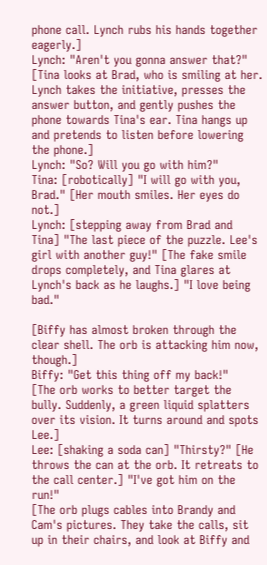phone call. Lynch rubs his hands together eagerly.]
Lynch: "Aren't you gonna answer that?"
[Tina looks at Brad, who is smiling at her. Lynch takes the initiative, presses the answer button, and gently pushes the phone towards Tina's ear. Tina hangs up and pretends to listen before lowering the phone.]
Lynch: "So? Will you go with him?"
Tina: [robotically] "I will go with you, Brad." [Her mouth smiles. Her eyes do not.]
Lynch: [stepping away from Brad and Tina] "The last piece of the puzzle. Lee's girl with another guy!" [The fake smile drops completely, and Tina glares at Lynch's back as he laughs.] "I love being bad."

[Biffy has almost broken through the clear shell. The orb is attacking him now, though.]
Biffy: "Get this thing off my back!"
[The orb works to better target the bully. Suddenly, a green liquid splatters over its vision. It turns around and spots Lee.]
Lee: [shaking a soda can] "Thirsty?" [He throws the can at the orb. It retreats to the call center.] "I've got him on the run!"
[The orb plugs cables into Brandy and Cam's pictures. They take the calls, sit up in their chairs, and look at Biffy and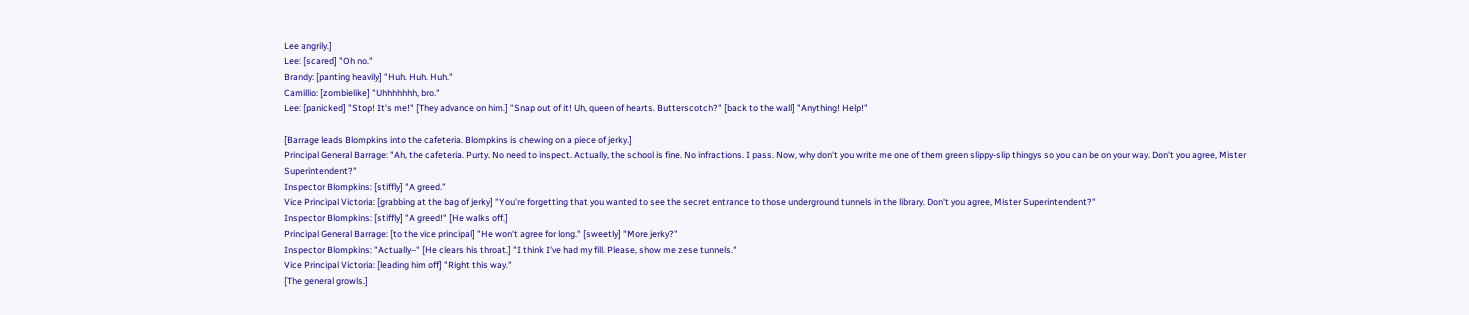Lee angrily.]
Lee: [scared] "Oh no."
Brandy: [panting heavily] "Huh. Huh. Huh."
Camillio: [zombielike] "Uhhhhhhh, bro."
Lee: [panicked] "Stop! It's me!" [They advance on him.] "Snap out of it! Uh, queen of hearts. Butterscotch?" [back to the wall] "Anything! Help!"

[Barrage leads Blompkins into the cafeteria. Blompkins is chewing on a piece of jerky.]
Principal General Barrage: "Ah, the cafeteria. Purty. No need to inspect. Actually, the school is fine. No infractions. I pass. Now, why don't you write me one of them green slippy-slip thingys so you can be on your way. Don't you agree, Mister Superintendent?"
Inspector Blompkins: [stiffly] "A greed."
Vice Principal Victoria: [grabbing at the bag of jerky] "You're forgetting that you wanted to see the secret entrance to those underground tunnels in the library. Don't you agree, Mister Superintendent?"
Inspector Blompkins: [stiffly] "A greed!" [He walks off.]
Principal General Barrage: [to the vice principal] "He won't agree for long." [sweetly] "More jerky?"
Inspector Blompkins: "Actually–" [He clears his throat.] "I think I've had my fill. Please, show me zese tunnels."
Vice Principal Victoria: [leading him off] "Right this way."
[The general growls.]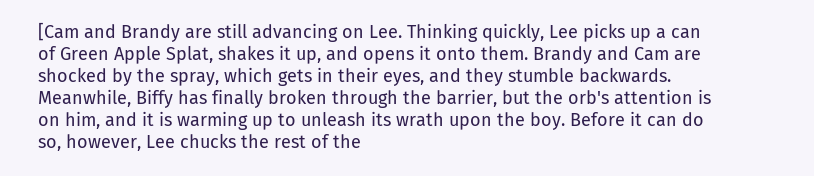[Cam and Brandy are still advancing on Lee. Thinking quickly, Lee picks up a can of Green Apple Splat, shakes it up, and opens it onto them. Brandy and Cam are shocked by the spray, which gets in their eyes, and they stumble backwards. Meanwhile, Biffy has finally broken through the barrier, but the orb's attention is on him, and it is warming up to unleash its wrath upon the boy. Before it can do so, however, Lee chucks the rest of the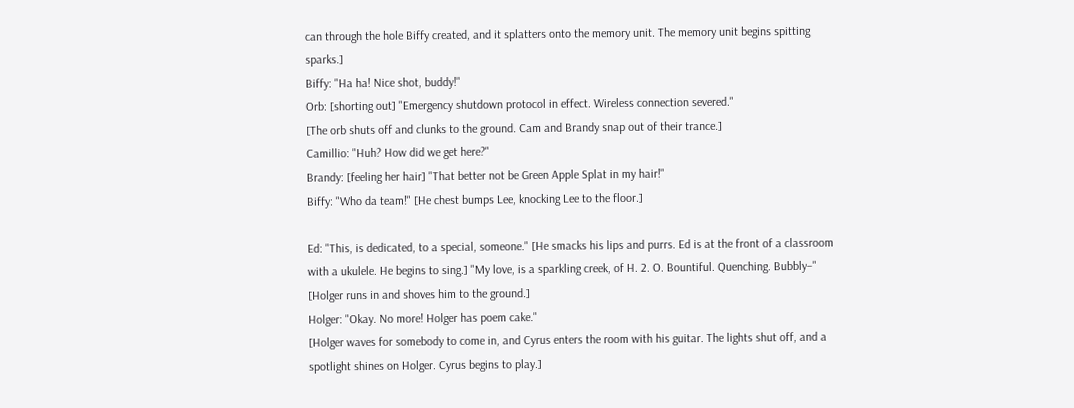can through the hole Biffy created, and it splatters onto the memory unit. The memory unit begins spitting sparks.]
Biffy: "Ha ha! Nice shot, buddy!"
Orb: [shorting out] "Emergency shutdown protocol in effect. Wireless connection severed."
[The orb shuts off and clunks to the ground. Cam and Brandy snap out of their trance.]
Camillio: "Huh? How did we get here?"
Brandy: [feeling her hair] "That better not be Green Apple Splat in my hair!"
Biffy: "Who da team!" [He chest bumps Lee, knocking Lee to the floor.]

Ed: "This, is dedicated, to a special, someone." [He smacks his lips and purrs. Ed is at the front of a classroom with a ukulele. He begins to sing.] "My love, is a sparkling creek, of H. 2. O. Bountiful. Quenching. Bubbly–" [Holger runs in and shoves him to the ground.]
Holger: "Okay. No more! Holger has poem cake."
[Holger waves for somebody to come in, and Cyrus enters the room with his guitar. The lights shut off, and a spotlight shines on Holger. Cyrus begins to play.]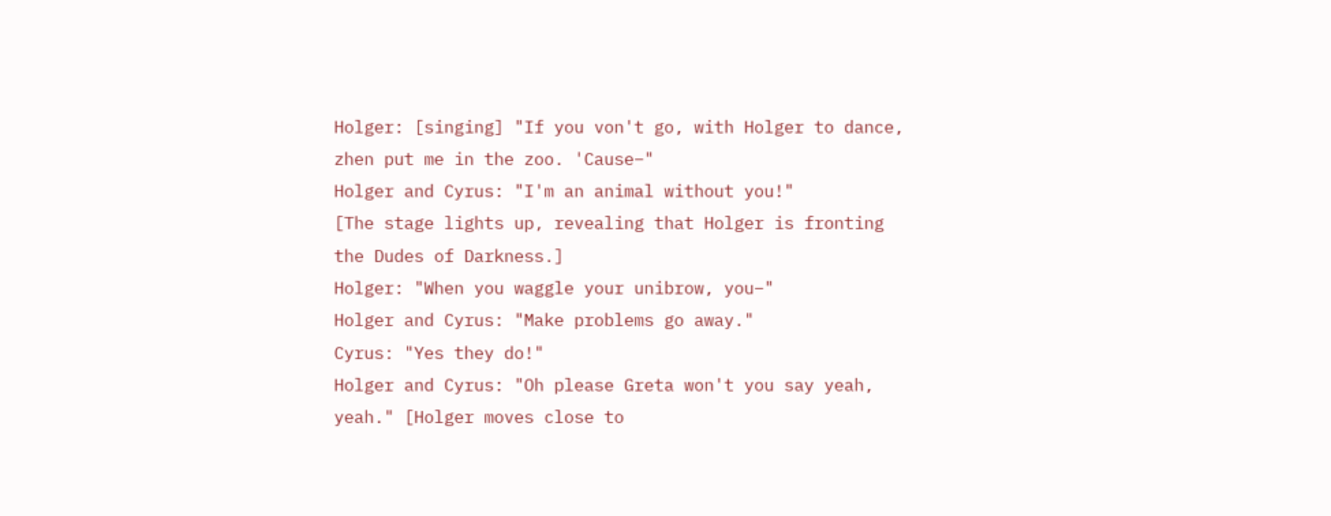Holger: [singing] "If you von't go, with Holger to dance, zhen put me in the zoo. 'Cause–"
Holger and Cyrus: "I'm an animal without you!"
[The stage lights up, revealing that Holger is fronting the Dudes of Darkness.]
Holger: "When you waggle your unibrow, you–"
Holger and Cyrus: "Make problems go away."
Cyrus: "Yes they do!"
Holger and Cyrus: "Oh please Greta won't you say yeah, yeah." [Holger moves close to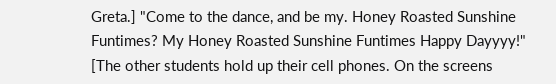Greta.] "Come to the dance, and be my. Honey Roasted Sunshine Funtimes? My Honey Roasted Sunshine Funtimes Happy Dayyyy!"
[The other students hold up their cell phones. On the screens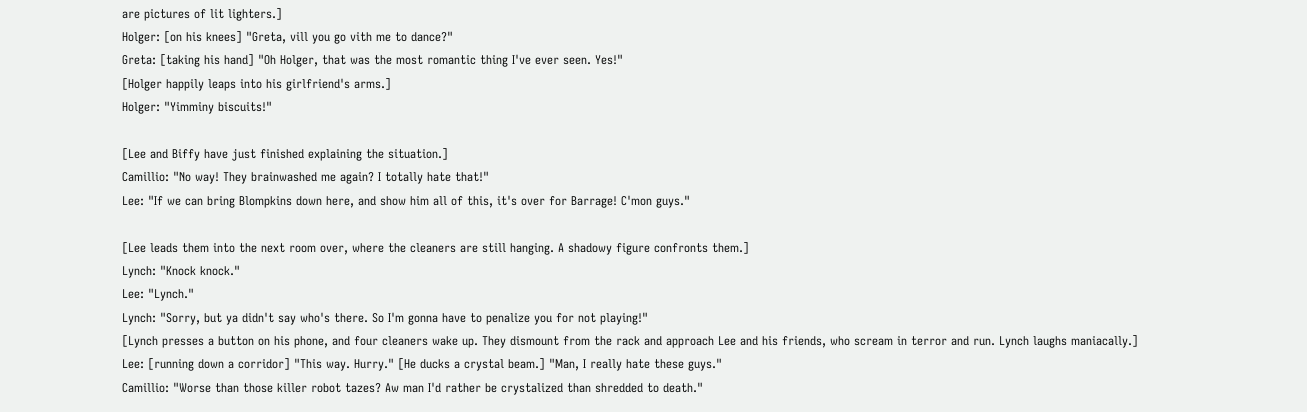are pictures of lit lighters.]
Holger: [on his knees] "Greta, vill you go vith me to dance?"
Greta: [taking his hand] "Oh Holger, that was the most romantic thing I've ever seen. Yes!"
[Holger happily leaps into his girlfriend's arms.]
Holger: "Yimminy biscuits!"

[Lee and Biffy have just finished explaining the situation.]
Camillio: "No way! They brainwashed me again? I totally hate that!"
Lee: "If we can bring Blompkins down here, and show him all of this, it's over for Barrage! C'mon guys."

[Lee leads them into the next room over, where the cleaners are still hanging. A shadowy figure confronts them.]
Lynch: "Knock knock."
Lee: "Lynch."
Lynch: "Sorry, but ya didn't say who's there. So I'm gonna have to penalize you for not playing!"
[Lynch presses a button on his phone, and four cleaners wake up. They dismount from the rack and approach Lee and his friends, who scream in terror and run. Lynch laughs maniacally.]
Lee: [running down a corridor] "This way. Hurry." [He ducks a crystal beam.] "Man, I really hate these guys."
Camillio: "Worse than those killer robot tazes? Aw man I'd rather be crystalized than shredded to death."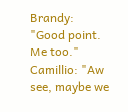Brandy: "Good point. Me too."
Camillio: "Aw see, maybe we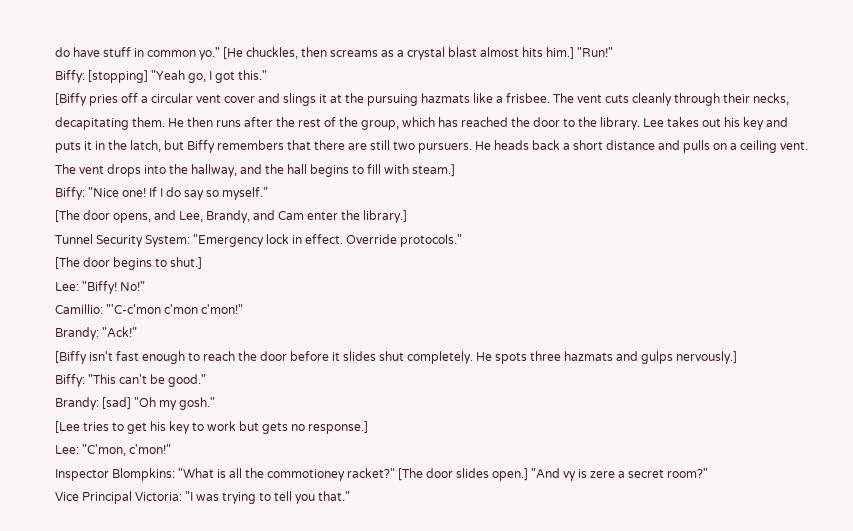do have stuff in common yo." [He chuckles, then screams as a crystal blast almost hits him.] "Run!"
Biffy: [stopping] "Yeah go, I got this."
[Biffy pries off a circular vent cover and slings it at the pursuing hazmats like a frisbee. The vent cuts cleanly through their necks, decapitating them. He then runs after the rest of the group, which has reached the door to the library. Lee takes out his key and puts it in the latch, but Biffy remembers that there are still two pursuers. He heads back a short distance and pulls on a ceiling vent. The vent drops into the hallway, and the hall begins to fill with steam.]
Biffy: "Nice one! If I do say so myself."
[The door opens, and Lee, Brandy, and Cam enter the library.]
Tunnel Security System: "Emergency lock in effect. Override protocols."
[The door begins to shut.]
Lee: "Biffy! No!"
Camillio: "'C-c'mon c'mon c'mon!"
Brandy: "Ack!"
[Biffy isn't fast enough to reach the door before it slides shut completely. He spots three hazmats and gulps nervously.]
Biffy: "This can't be good."
Brandy: [sad] "Oh my gosh."
[Lee tries to get his key to work but gets no response.]
Lee: "C'mon, c'mon!"
Inspector Blompkins: "What is all the commotioney racket?" [The door slides open.] "And vy is zere a secret room?"
Vice Principal Victoria: "I was trying to tell you that."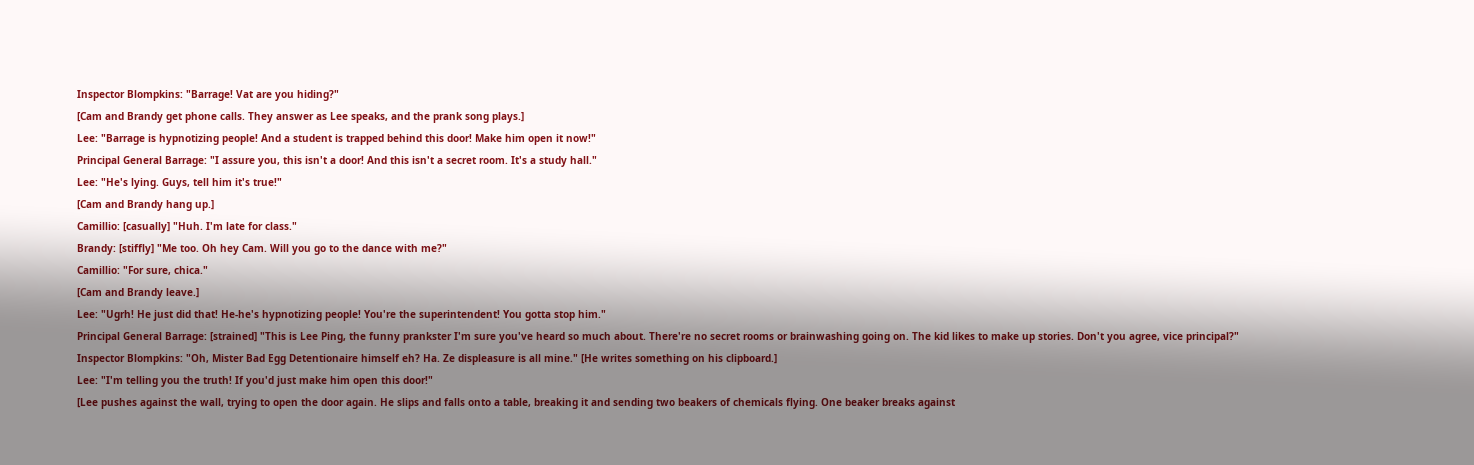Inspector Blompkins: "Barrage! Vat are you hiding?"
[Cam and Brandy get phone calls. They answer as Lee speaks, and the prank song plays.]
Lee: "Barrage is hypnotizing people! And a student is trapped behind this door! Make him open it now!"
Principal General Barrage: "I assure you, this isn't a door! And this isn't a secret room. It's a study hall."
Lee: "He's lying. Guys, tell him it's true!"
[Cam and Brandy hang up.]
Camillio: [casually] "Huh. I'm late for class."
Brandy: [stiffly] "Me too. Oh hey Cam. Will you go to the dance with me?"
Camillio: "For sure, chica."
[Cam and Brandy leave.]
Lee: "Ugrh! He just did that! He-he's hypnotizing people! You're the superintendent! You gotta stop him."
Principal General Barrage: [strained] "This is Lee Ping, the funny prankster I'm sure you've heard so much about. There're no secret rooms or brainwashing going on. The kid likes to make up stories. Don't you agree, vice principal?"
Inspector Blompkins: "Oh, Mister Bad Egg Detentionaire himself eh? Ha. Ze displeasure is all mine." [He writes something on his clipboard.]
Lee: "I'm telling you the truth! If you'd just make him open this door!"
[Lee pushes against the wall, trying to open the door again. He slips and falls onto a table, breaking it and sending two beakers of chemicals flying. One beaker breaks against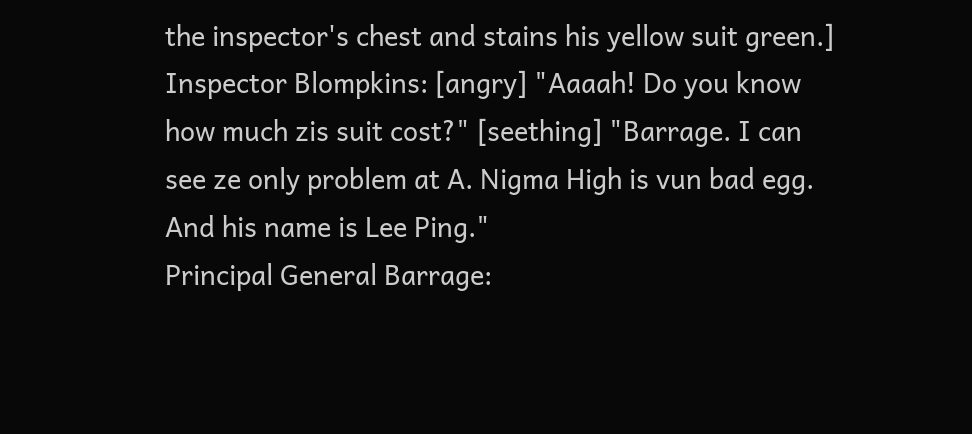the inspector's chest and stains his yellow suit green.]
Inspector Blompkins: [angry] "Aaaah! Do you know how much zis suit cost?" [seething] "Barrage. I can see ze only problem at A. Nigma High is vun bad egg. And his name is Lee Ping."
Principal General Barrage: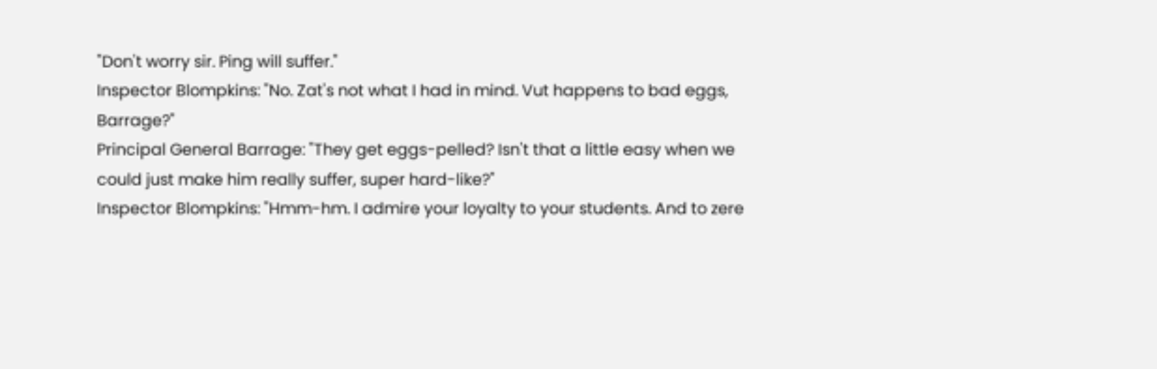"Don't worry sir. Ping will suffer."
Inspector Blompkins: "No. Zat's not what I had in mind. Vut happens to bad eggs, Barrage?"
Principal General Barrage: "They get eggs-pelled? Isn't that a little easy when we could just make him really suffer, super hard-like?"
Inspector Blompkins: "Hmm-hm. I admire your loyalty to your students. And to zere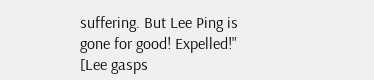suffering. But Lee Ping is gone for good! Expelled!"
[Lee gasps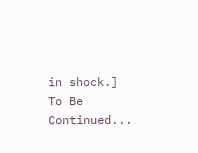in shock.]
To Be Continued...